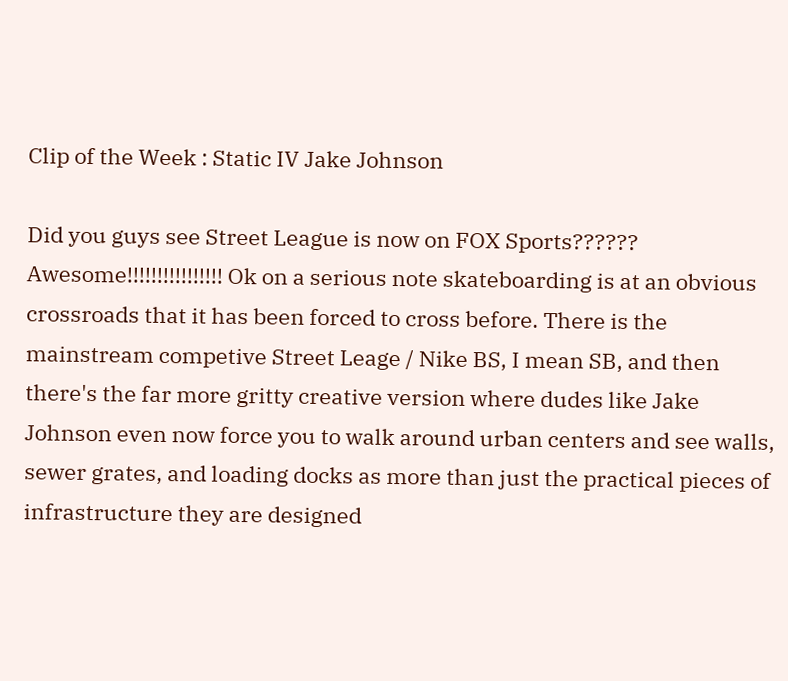Clip of the Week : Static IV Jake Johnson

Did you guys see Street League is now on FOX Sports?????? Awesome!!!!!!!!!!!!!!!! Ok on a serious note skateboarding is at an obvious crossroads that it has been forced to cross before. There is the mainstream competive Street Leage / Nike BS, I mean SB, and then there's the far more gritty creative version where dudes like Jake Johnson even now force you to walk around urban centers and see walls, sewer grates, and loading docks as more than just the practical pieces of infrastructure they are designed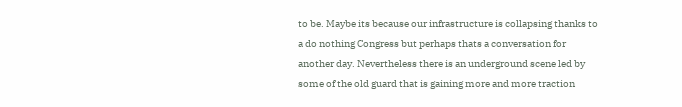to be. Maybe its because our infrastructure is collapsing thanks to a do nothing Congress but perhaps thats a conversation for another day. Nevertheless there is an underground scene led by some of the old guard that is gaining more and more traction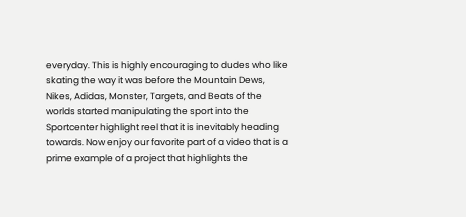everyday. This is highly encouraging to dudes who like skating the way it was before the Mountain Dews, Nikes, Adidas, Monster, Targets, and Beats of the worlds started manipulating the sport into the Sportcenter highlight reel that it is inevitably heading towards. Now enjoy our favorite part of a video that is a prime example of a project that highlights the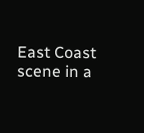East Coast scene in a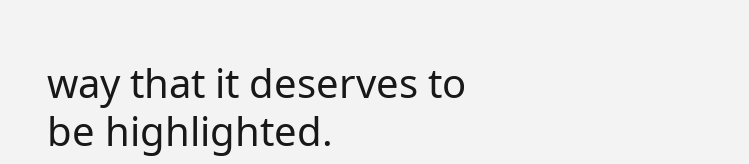way that it deserves to be highlighted.